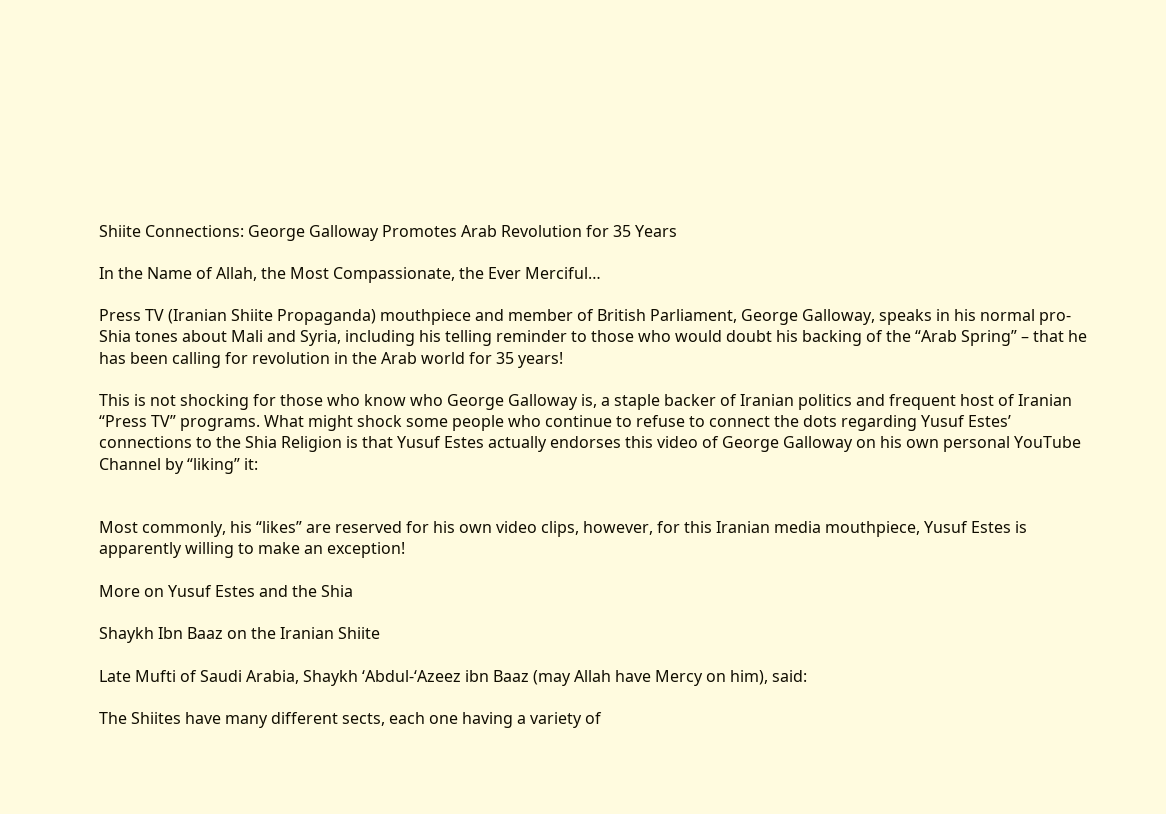Shiite Connections: George Galloway Promotes Arab Revolution for 35 Years

In the Name of Allah, the Most Compassionate, the Ever Merciful…

Press TV (Iranian Shiite Propaganda) mouthpiece and member of British Parliament, George Galloway, speaks in his normal pro-Shia tones about Mali and Syria, including his telling reminder to those who would doubt his backing of the “Arab Spring” – that he has been calling for revolution in the Arab world for 35 years!

This is not shocking for those who know who George Galloway is, a staple backer of Iranian politics and frequent host of Iranian “Press TV” programs. What might shock some people who continue to refuse to connect the dots regarding Yusuf Estes’ connections to the Shia Religion is that Yusuf Estes actually endorses this video of George Galloway on his own personal YouTube Channel by “liking” it:


Most commonly, his “likes” are reserved for his own video clips, however, for this Iranian media mouthpiece, Yusuf Estes is apparently willing to make an exception!

More on Yusuf Estes and the Shia

Shaykh Ibn Baaz on the Iranian Shiite

Late Mufti of Saudi Arabia, Shaykh ‘Abdul-‘Azeez ibn Baaz (may Allah have Mercy on him), said:

The Shiites have many different sects, each one having a variety of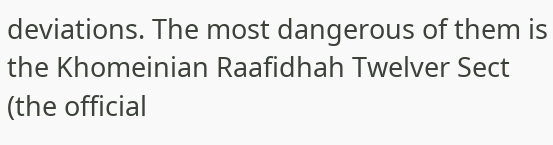deviations. The most dangerous of them is the Khomeinian Raafidhah Twelver Sect (the official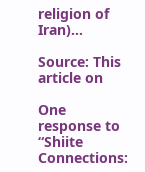religion of Iran)…

Source: This article on

One response to “Shiite Connections: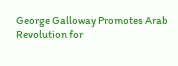George Galloway Promotes Arab Revolution for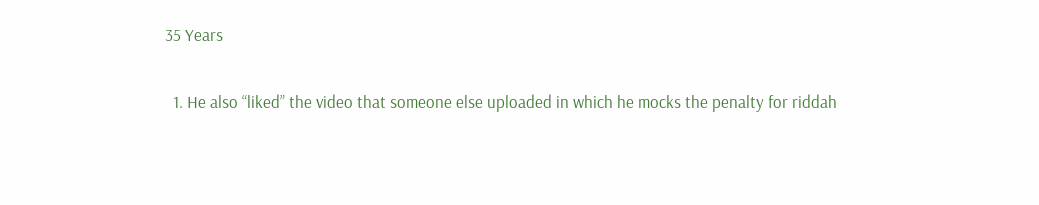35 Years

  1. He also “liked” the video that someone else uploaded in which he mocks the penalty for riddah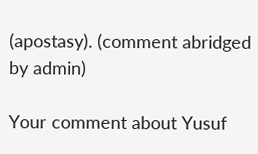(apostasy). (comment abridged by admin)

Your comment about Yusuf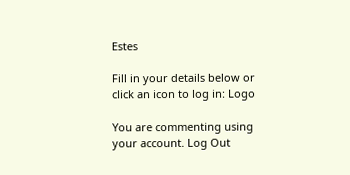Estes

Fill in your details below or click an icon to log in: Logo

You are commenting using your account. Log Out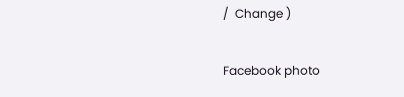/  Change )

Facebook photo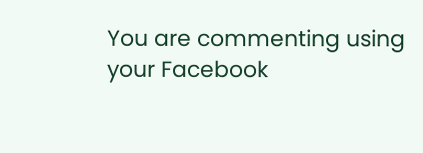You are commenting using your Facebook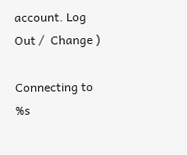account. Log Out /  Change )

Connecting to %s